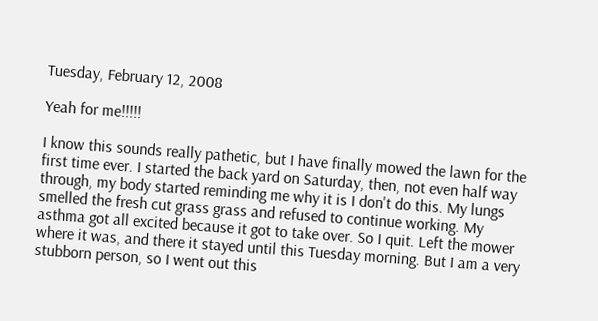Tuesday, February 12, 2008

Yeah for me!!!!!

I know this sounds really pathetic, but I have finally mowed the lawn for the first time ever. I started the back yard on Saturday, then, not even half way through, my body started reminding me why it is I don't do this. My lungs smelled the fresh cut grass grass and refused to continue working. My asthma got all excited because it got to take over. So I quit. Left the mower where it was, and there it stayed until this Tuesday morning. But I am a very stubborn person, so I went out this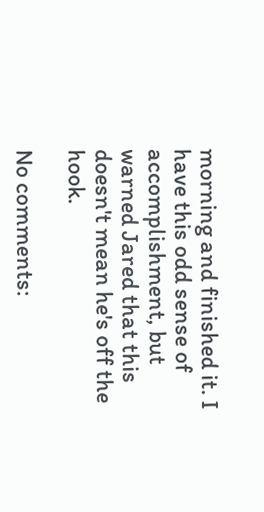morning and finished it. I have this odd sense of accomplishment, but warned Jared that this doesn't mean he's off the hook.

No comments: